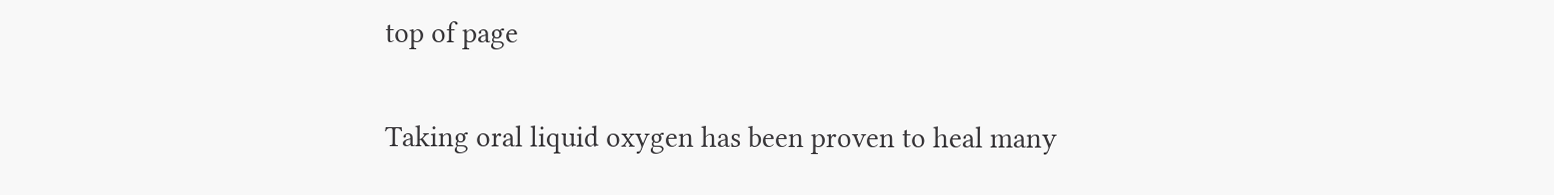top of page

Taking oral liquid oxygen has been proven to heal many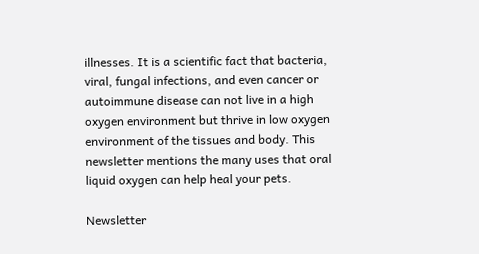illnesses. It is a scientific fact that bacteria, viral, fungal infections, and even cancer or autoimmune disease can not live in a high oxygen environment but thrive in low oxygen environment of the tissues and body. This newsletter mentions the many uses that oral liquid oxygen can help heal your pets.

Newsletter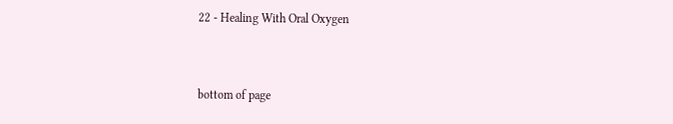22 - Healing With Oral Oxygen


bottom of page